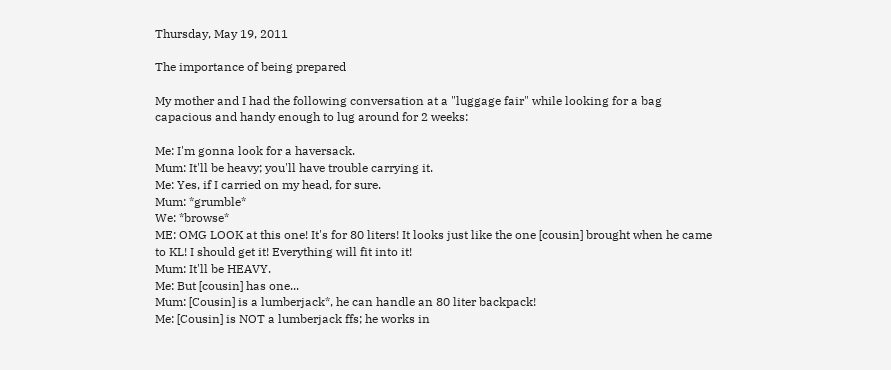Thursday, May 19, 2011

The importance of being prepared

My mother and I had the following conversation at a "luggage fair" while looking for a bag capacious and handy enough to lug around for 2 weeks:

Me: I'm gonna look for a haversack.
Mum: It'll be heavy; you'll have trouble carrying it.
Me: Yes, if I carried on my head, for sure.
Mum: *grumble*
We: *browse*
ME: OMG LOOK at this one! It's for 80 liters! It looks just like the one [cousin] brought when he came to KL! I should get it! Everything will fit into it!
Mum: It'll be HEAVY.
Me: But [cousin] has one...
Mum: [Cousin] is a lumberjack*, he can handle an 80 liter backpack!
Me: [Cousin] is NOT a lumberjack ffs; he works in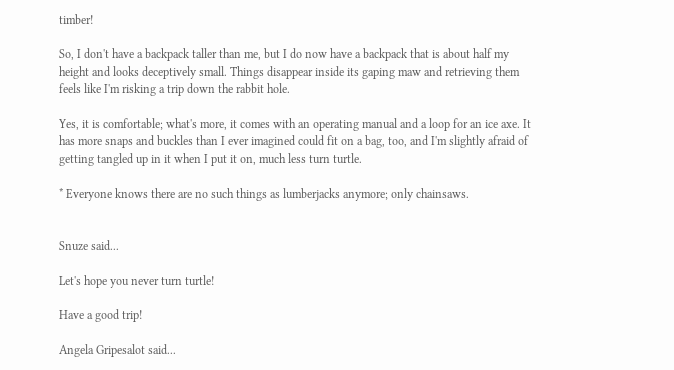timber!

So, I don't have a backpack taller than me, but I do now have a backpack that is about half my height and looks deceptively small. Things disappear inside its gaping maw and retrieving them feels like I'm risking a trip down the rabbit hole.

Yes, it is comfortable; what's more, it comes with an operating manual and a loop for an ice axe. It has more snaps and buckles than I ever imagined could fit on a bag, too, and I'm slightly afraid of getting tangled up in it when I put it on, much less turn turtle.

* Everyone knows there are no such things as lumberjacks anymore; only chainsaws.


Snuze said...

Let's hope you never turn turtle!

Have a good trip!

Angela Gripesalot said...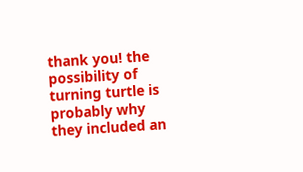thank you! the possibility of turning turtle is probably why they included an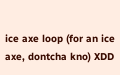ice axe loop (for an ice axe, dontcha kno) XDD